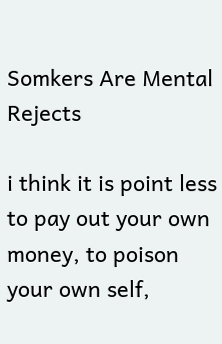Somkers Are Mental Rejects

i think it is point less to pay out your own money, to poison your own self,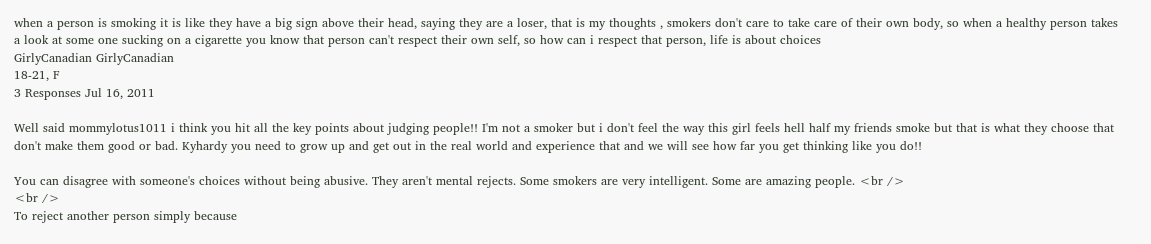when a person is smoking it is like they have a big sign above their head, saying they are a loser, that is my thoughts , smokers don't care to take care of their own body, so when a healthy person takes a look at some one sucking on a cigarette you know that person can't respect their own self, so how can i respect that person, life is about choices
GirlyCanadian GirlyCanadian
18-21, F
3 Responses Jul 16, 2011

Well said mommylotus1011 i think you hit all the key points about judging people!! I'm not a smoker but i don't feel the way this girl feels hell half my friends smoke but that is what they choose that don't make them good or bad. Kyhardy you need to grow up and get out in the real world and experience that and we will see how far you get thinking like you do!!

You can disagree with someone's choices without being abusive. They aren't mental rejects. Some smokers are very intelligent. Some are amazing people. <br />
<br />
To reject another person simply because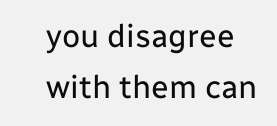you disagree with them can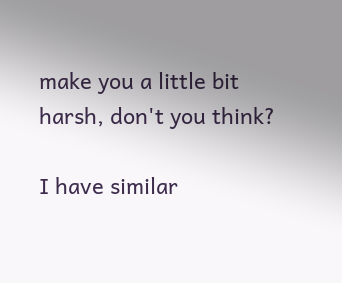make you a little bit harsh, don't you think?

I have similar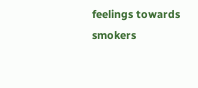feelings towards smokers